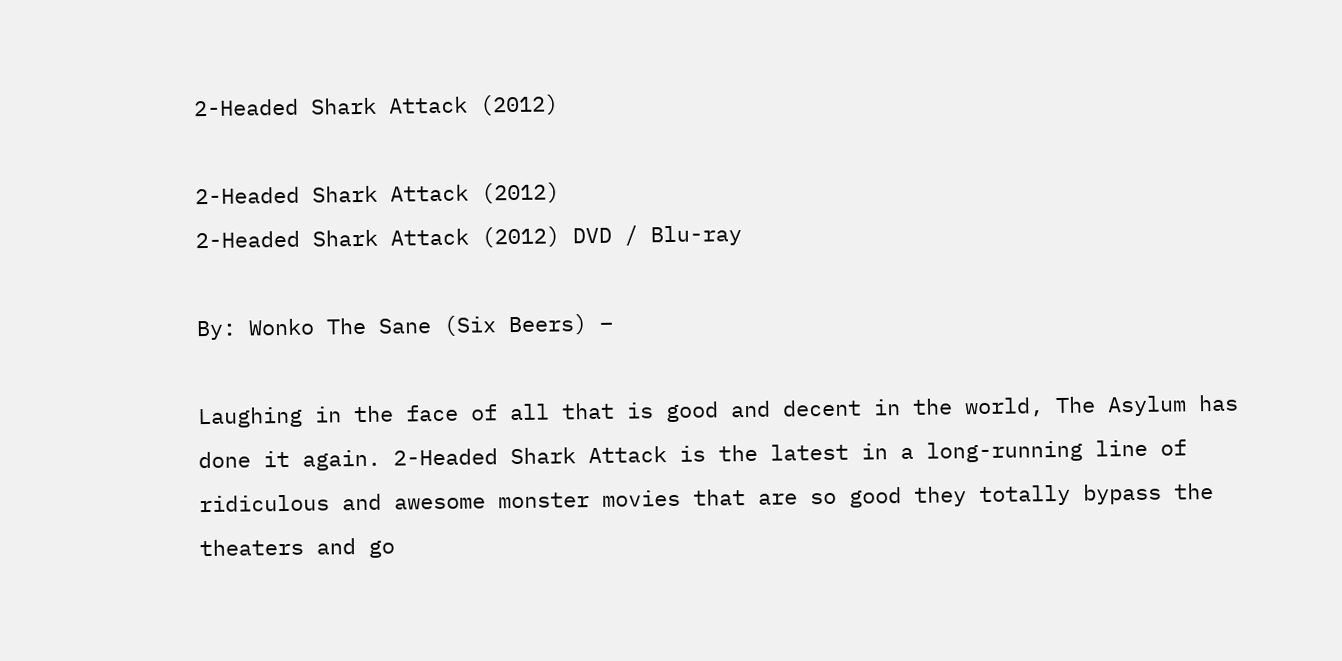2-Headed Shark Attack (2012)

2-Headed Shark Attack (2012)
2-Headed Shark Attack (2012) DVD / Blu-ray

By: Wonko The Sane (Six Beers) –

Laughing in the face of all that is good and decent in the world, The Asylum has done it again. 2-Headed Shark Attack is the latest in a long-running line of ridiculous and awesome monster movies that are so good they totally bypass the theaters and go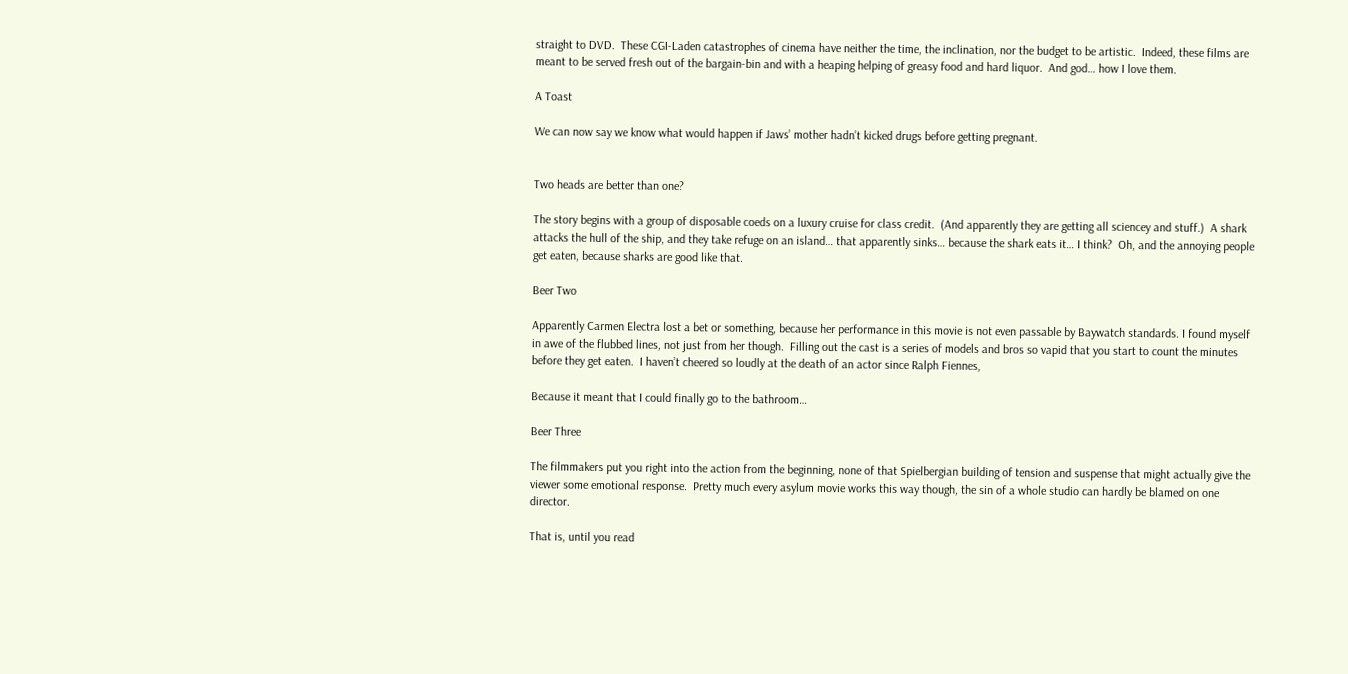straight to DVD.  These CGI-Laden catastrophes of cinema have neither the time, the inclination, nor the budget to be artistic.  Indeed, these films are meant to be served fresh out of the bargain-bin and with a heaping helping of greasy food and hard liquor.  And god… how I love them.

A Toast

We can now say we know what would happen if Jaws’ mother hadn’t kicked drugs before getting pregnant.


Two heads are better than one?

The story begins with a group of disposable coeds on a luxury cruise for class credit.  (And apparently they are getting all sciencey and stuff.)  A shark attacks the hull of the ship, and they take refuge on an island… that apparently sinks… because the shark eats it… I think?  Oh, and the annoying people get eaten, because sharks are good like that.

Beer Two

Apparently Carmen Electra lost a bet or something, because her performance in this movie is not even passable by Baywatch standards. I found myself in awe of the flubbed lines, not just from her though.  Filling out the cast is a series of models and bros so vapid that you start to count the minutes before they get eaten.  I haven’t cheered so loudly at the death of an actor since Ralph Fiennes,

Because it meant that I could finally go to the bathroom…

Beer Three

The filmmakers put you right into the action from the beginning, none of that Spielbergian building of tension and suspense that might actually give the viewer some emotional response.  Pretty much every asylum movie works this way though, the sin of a whole studio can hardly be blamed on one director.

That is, until you read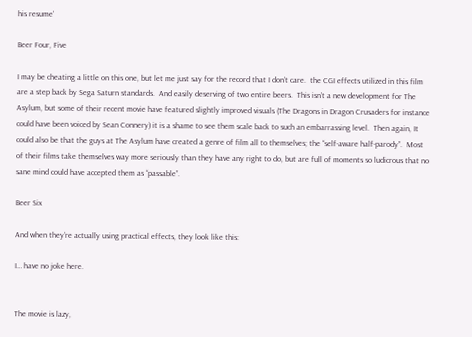his resume’

Beer Four, Five

I may be cheating a little on this one, but let me just say for the record that I don’t care.  the CGI effects utilized in this film are a step back by Sega Saturn standards.  And easily deserving of two entire beers.  This isn’t a new development for The Asylum, but some of their recent movie have featured slightly improved visuals (The Dragons in Dragon Crusaders for instance could have been voiced by Sean Connery) it is a shame to see them scale back to such an embarrassing level.  Then again, It could also be that the guys at The Asylum have created a genre of film all to themselves; the “self-aware half-parody”.  Most of their films take themselves way more seriously than they have any right to do, but are full of moments so ludicrous that no sane mind could have accepted them as “passable”.

Beer Six

And when they’re actually using practical effects, they look like this:

I… have no joke here.


The movie is lazy,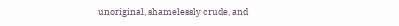unoriginal, shamelessly crude, and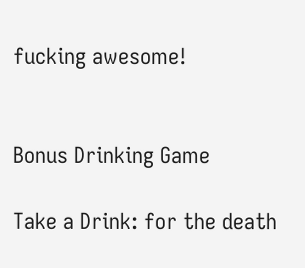fucking awesome!


Bonus Drinking Game

Take a Drink: for the death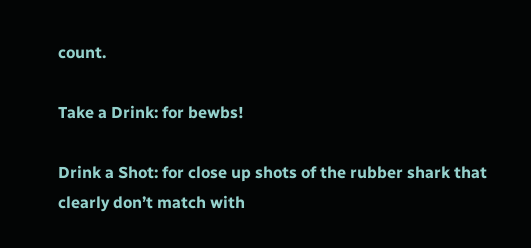count.

Take a Drink: for bewbs!

Drink a Shot: for close up shots of the rubber shark that clearly don’t match with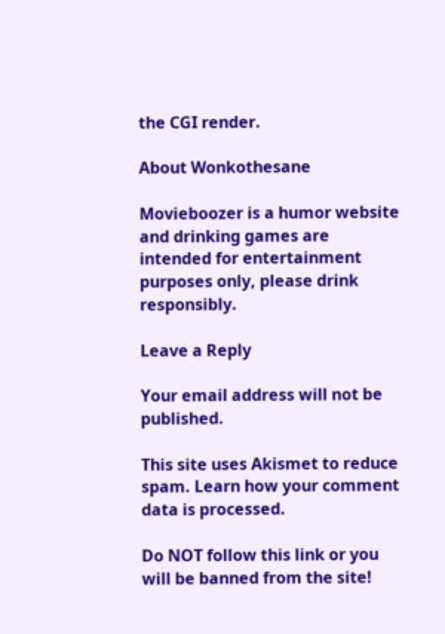the CGI render.

About Wonkothesane

Movieboozer is a humor website and drinking games are intended for entertainment purposes only, please drink responsibly.

Leave a Reply

Your email address will not be published.

This site uses Akismet to reduce spam. Learn how your comment data is processed.

Do NOT follow this link or you will be banned from the site!